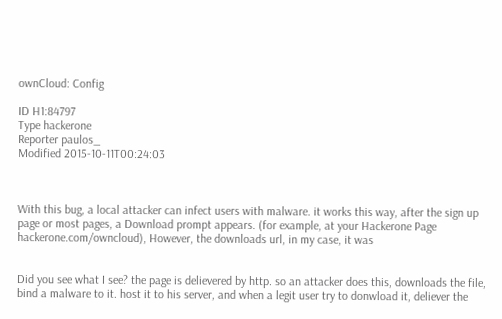ownCloud: Config

ID H1:84797
Type hackerone
Reporter paulos_
Modified 2015-10-11T00:24:03



With this bug, a local attacker can infect users with malware. it works this way, after the sign up page or most pages, a Download prompt appears. (for example, at your Hackerone Page hackerone.com/owncloud), However, the downloads url, in my case, it was


Did you see what I see? the page is delievered by http. so an attacker does this, downloads the file, bind a malware to it. host it to his server, and when a legit user try to donwload it, deliever the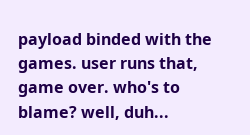payload binded with the games. user runs that, game over. who's to blame? well, duh...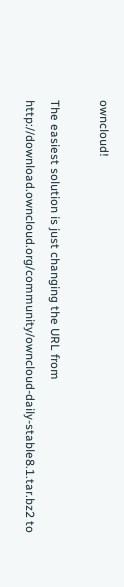owncloud!

The easiest solution is just changing the URL from http://download.owncloud.org/community/owncloud-daily-stable8.1.tar.bz2 to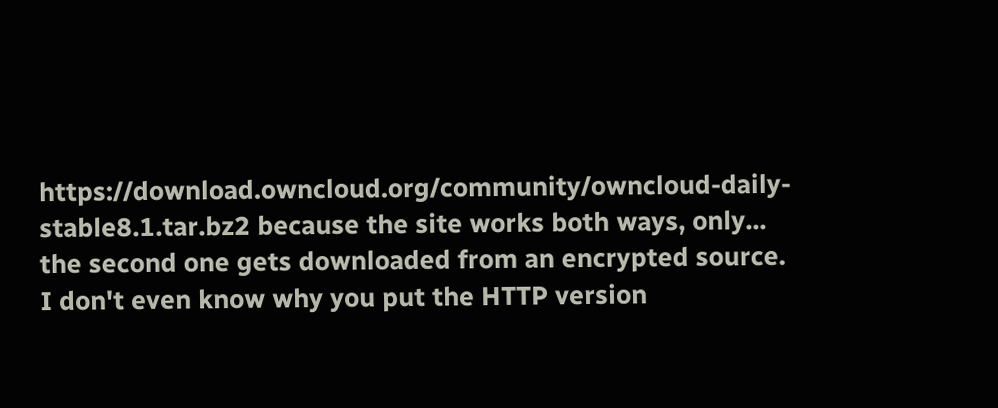https://download.owncloud.org/community/owncloud-daily-stable8.1.tar.bz2 because the site works both ways, only... the second one gets downloaded from an encrypted source. I don't even know why you put the HTTP version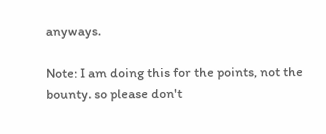anyways.

Note: I am doing this for the points, not the bounty. so please don't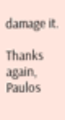damage it.

Thanks again, Paulos